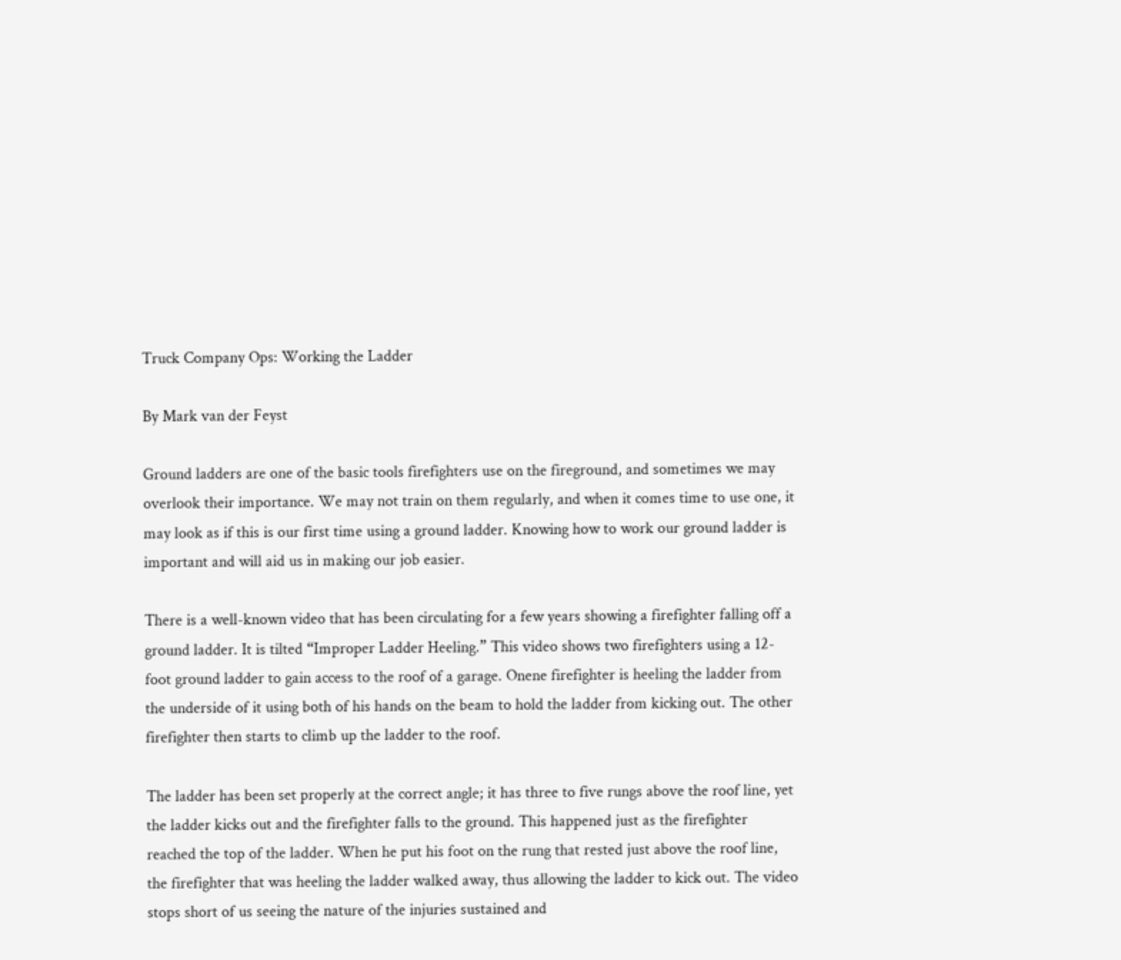Truck Company Ops: Working the Ladder

By Mark van der Feyst

Ground ladders are one of the basic tools firefighters use on the fireground, and sometimes we may overlook their importance. We may not train on them regularly, and when it comes time to use one, it may look as if this is our first time using a ground ladder. Knowing how to work our ground ladder is important and will aid us in making our job easier.

There is a well-known video that has been circulating for a few years showing a firefighter falling off a ground ladder. It is tilted “Improper Ladder Heeling.” This video shows two firefighters using a 12-foot ground ladder to gain access to the roof of a garage. Onene firefighter is heeling the ladder from the underside of it using both of his hands on the beam to hold the ladder from kicking out. The other firefighter then starts to climb up the ladder to the roof.

The ladder has been set properly at the correct angle; it has three to five rungs above the roof line, yet the ladder kicks out and the firefighter falls to the ground. This happened just as the firefighter reached the top of the ladder. When he put his foot on the rung that rested just above the roof line, the firefighter that was heeling the ladder walked away, thus allowing the ladder to kick out. The video stops short of us seeing the nature of the injuries sustained and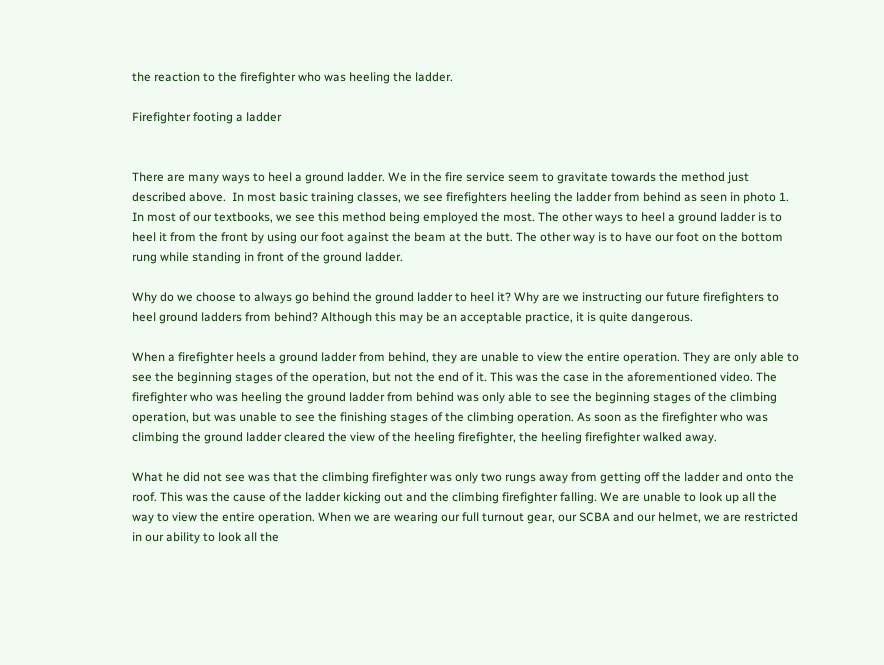the reaction to the firefighter who was heeling the ladder.

Firefighter footing a ladder


There are many ways to heel a ground ladder. We in the fire service seem to gravitate towards the method just described above.  In most basic training classes, we see firefighters heeling the ladder from behind as seen in photo 1. In most of our textbooks, we see this method being employed the most. The other ways to heel a ground ladder is to heel it from the front by using our foot against the beam at the butt. The other way is to have our foot on the bottom rung while standing in front of the ground ladder.

Why do we choose to always go behind the ground ladder to heel it? Why are we instructing our future firefighters to heel ground ladders from behind? Although this may be an acceptable practice, it is quite dangerous.

When a firefighter heels a ground ladder from behind, they are unable to view the entire operation. They are only able to see the beginning stages of the operation, but not the end of it. This was the case in the aforementioned video. The firefighter who was heeling the ground ladder from behind was only able to see the beginning stages of the climbing operation, but was unable to see the finishing stages of the climbing operation. As soon as the firefighter who was climbing the ground ladder cleared the view of the heeling firefighter, the heeling firefighter walked away.

What he did not see was that the climbing firefighter was only two rungs away from getting off the ladder and onto the roof. This was the cause of the ladder kicking out and the climbing firefighter falling. We are unable to look up all the way to view the entire operation. When we are wearing our full turnout gear, our SCBA and our helmet, we are restricted in our ability to look all the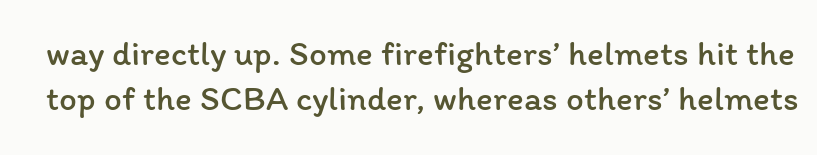way directly up. Some firefighters’ helmets hit the top of the SCBA cylinder, whereas others’ helmets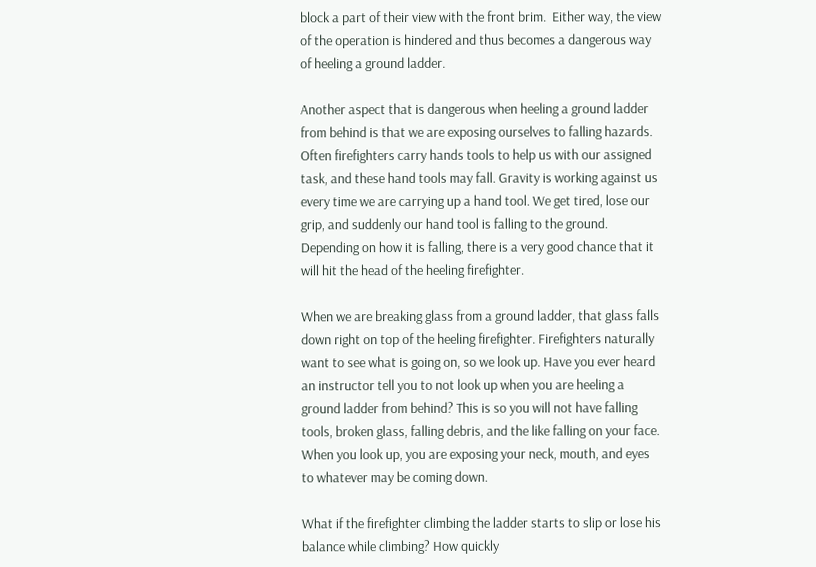block a part of their view with the front brim.  Either way, the view of the operation is hindered and thus becomes a dangerous way of heeling a ground ladder.

Another aspect that is dangerous when heeling a ground ladder from behind is that we are exposing ourselves to falling hazards. Often firefighters carry hands tools to help us with our assigned task, and these hand tools may fall. Gravity is working against us every time we are carrying up a hand tool. We get tired, lose our grip, and suddenly our hand tool is falling to the ground. Depending on how it is falling, there is a very good chance that it will hit the head of the heeling firefighter.

When we are breaking glass from a ground ladder, that glass falls down right on top of the heeling firefighter. Firefighters naturally want to see what is going on, so we look up. Have you ever heard an instructor tell you to not look up when you are heeling a ground ladder from behind? This is so you will not have falling tools, broken glass, falling debris, and the like falling on your face. When you look up, you are exposing your neck, mouth, and eyes to whatever may be coming down.

What if the firefighter climbing the ladder starts to slip or lose his balance while climbing? How quickly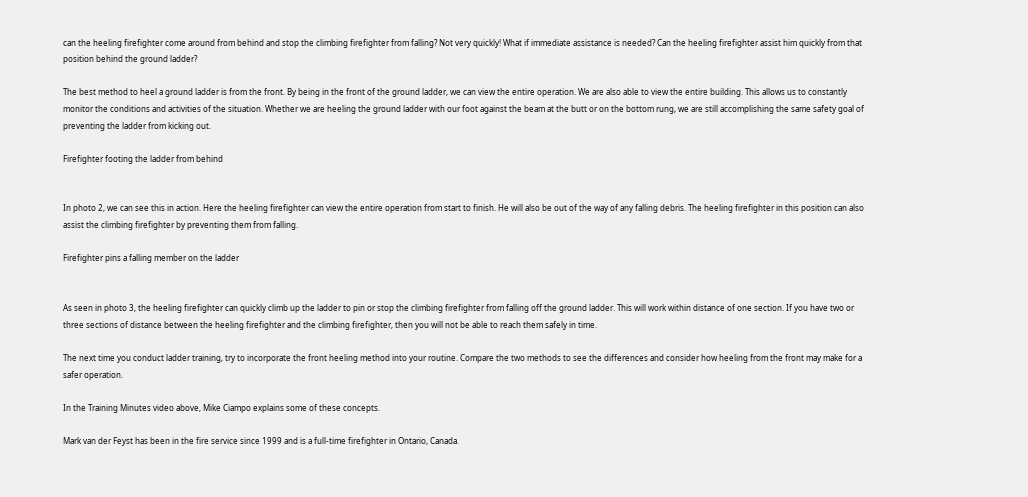can the heeling firefighter come around from behind and stop the climbing firefighter from falling? Not very quickly! What if immediate assistance is needed? Can the heeling firefighter assist him quickly from that position behind the ground ladder?

The best method to heel a ground ladder is from the front. By being in the front of the ground ladder, we can view the entire operation. We are also able to view the entire building. This allows us to constantly monitor the conditions and activities of the situation. Whether we are heeling the ground ladder with our foot against the beam at the butt or on the bottom rung, we are still accomplishing the same safety goal of preventing the ladder from kicking out.

Firefighter footing the ladder from behind


In photo 2, we can see this in action. Here the heeling firefighter can view the entire operation from start to finish. He will also be out of the way of any falling debris. The heeling firefighter in this position can also assist the climbing firefighter by preventing them from falling.

Firefighter pins a falling member on the ladder


As seen in photo 3, the heeling firefighter can quickly climb up the ladder to pin or stop the climbing firefighter from falling off the ground ladder. This will work within distance of one section. If you have two or three sections of distance between the heeling firefighter and the climbing firefighter, then you will not be able to reach them safely in time.

The next time you conduct ladder training, try to incorporate the front heeling method into your routine. Compare the two methods to see the differences and consider how heeling from the front may make for a safer operation.

In the Training Minutes video above, Mike Ciampo explains some of these concepts.

Mark van der Feyst has been in the fire service since 1999 and is a full-time firefighter in Ontario, Canada.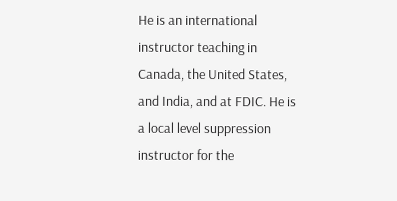He is an international instructor teaching in Canada, the United States, and India, and at FDIC. He is a local level suppression instructor for the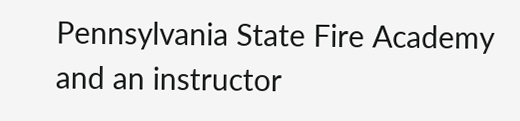Pennsylvania State Fire Academy and an instructor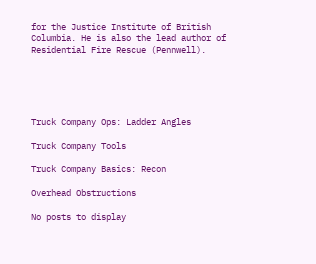for the Justice Institute of British Columbia. He is also the lead author of Residential Fire Rescue (Pennwell).





Truck Company Ops: Ladder Angles

Truck Company Tools

Truck Company Basics: Recon

Overhead Obstructions

No posts to display